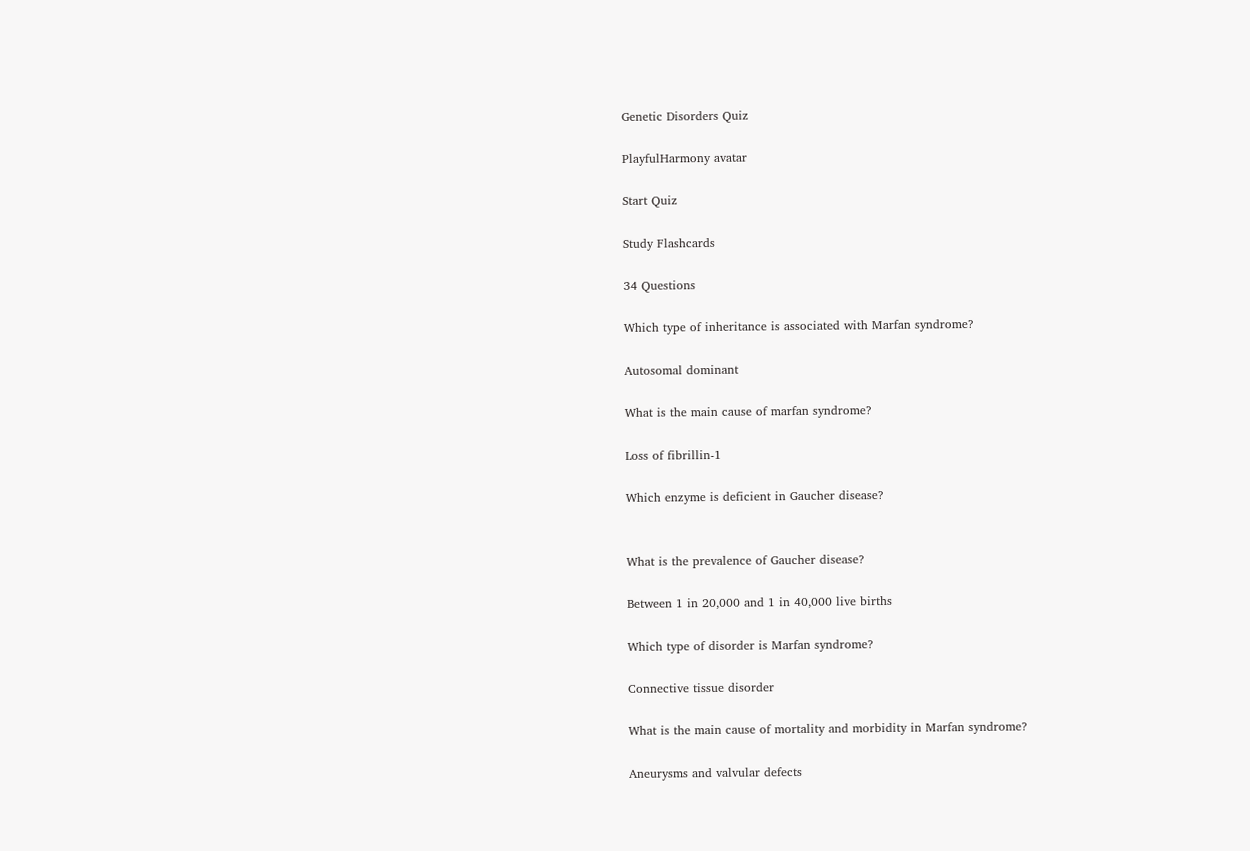Genetic Disorders Quiz

PlayfulHarmony avatar

Start Quiz

Study Flashcards

34 Questions

Which type of inheritance is associated with Marfan syndrome?

Autosomal dominant

What is the main cause of marfan syndrome?

Loss of fibrillin-1

Which enzyme is deficient in Gaucher disease?


What is the prevalence of Gaucher disease?

Between 1 in 20,000 and 1 in 40,000 live births

Which type of disorder is Marfan syndrome?

Connective tissue disorder

What is the main cause of mortality and morbidity in Marfan syndrome?

Aneurysms and valvular defects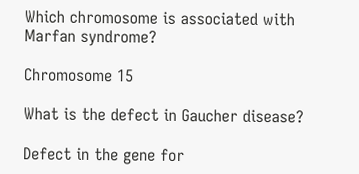Which chromosome is associated with Marfan syndrome?

Chromosome 15

What is the defect in Gaucher disease?

Defect in the gene for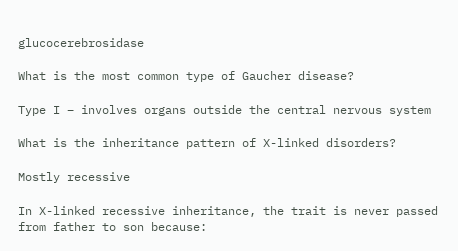glucocerebrosidase

What is the most common type of Gaucher disease?

Type I – involves organs outside the central nervous system

What is the inheritance pattern of X-linked disorders?

Mostly recessive

In X-linked recessive inheritance, the trait is never passed from father to son because: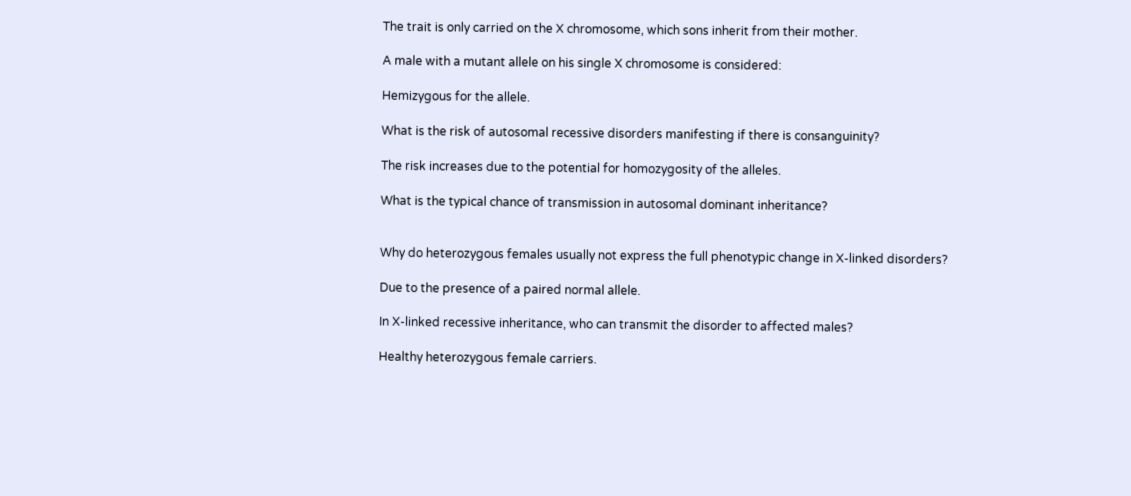The trait is only carried on the X chromosome, which sons inherit from their mother.

A male with a mutant allele on his single X chromosome is considered:

Hemizygous for the allele.

What is the risk of autosomal recessive disorders manifesting if there is consanguinity?

The risk increases due to the potential for homozygosity of the alleles.

What is the typical chance of transmission in autosomal dominant inheritance?


Why do heterozygous females usually not express the full phenotypic change in X-linked disorders?

Due to the presence of a paired normal allele.

In X-linked recessive inheritance, who can transmit the disorder to affected males?

Healthy heterozygous female carriers.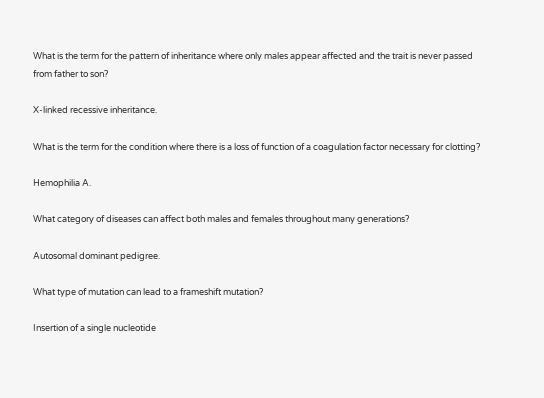What is the term for the pattern of inheritance where only males appear affected and the trait is never passed from father to son?

X-linked recessive inheritance.

What is the term for the condition where there is a loss of function of a coagulation factor necessary for clotting?

Hemophilia A.

What category of diseases can affect both males and females throughout many generations?

Autosomal dominant pedigree.

What type of mutation can lead to a frameshift mutation?

Insertion of a single nucleotide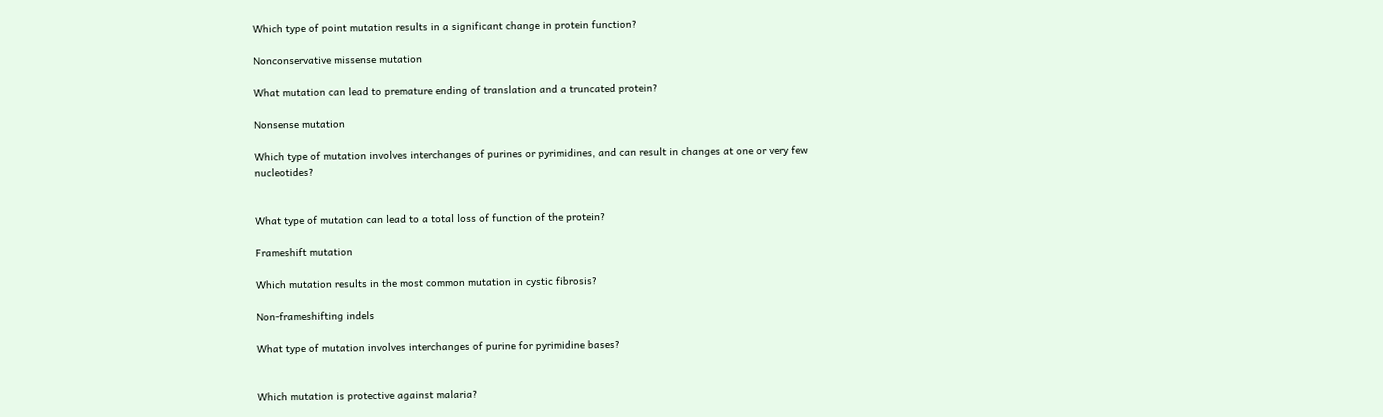Which type of point mutation results in a significant change in protein function?

Nonconservative missense mutation

What mutation can lead to premature ending of translation and a truncated protein?

Nonsense mutation

Which type of mutation involves interchanges of purines or pyrimidines, and can result in changes at one or very few nucleotides?


What type of mutation can lead to a total loss of function of the protein?

Frameshift mutation

Which mutation results in the most common mutation in cystic fibrosis?

Non-frameshifting indels

What type of mutation involves interchanges of purine for pyrimidine bases?


Which mutation is protective against malaria?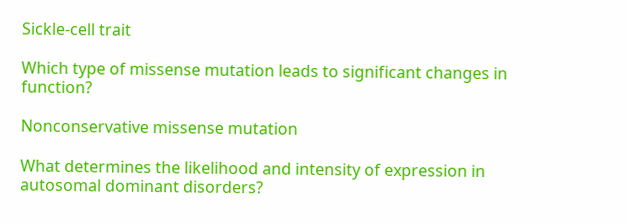Sickle-cell trait

Which type of missense mutation leads to significant changes in function?

Nonconservative missense mutation

What determines the likelihood and intensity of expression in autosomal dominant disorders?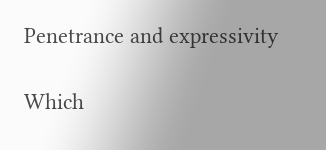Penetrance and expressivity

Which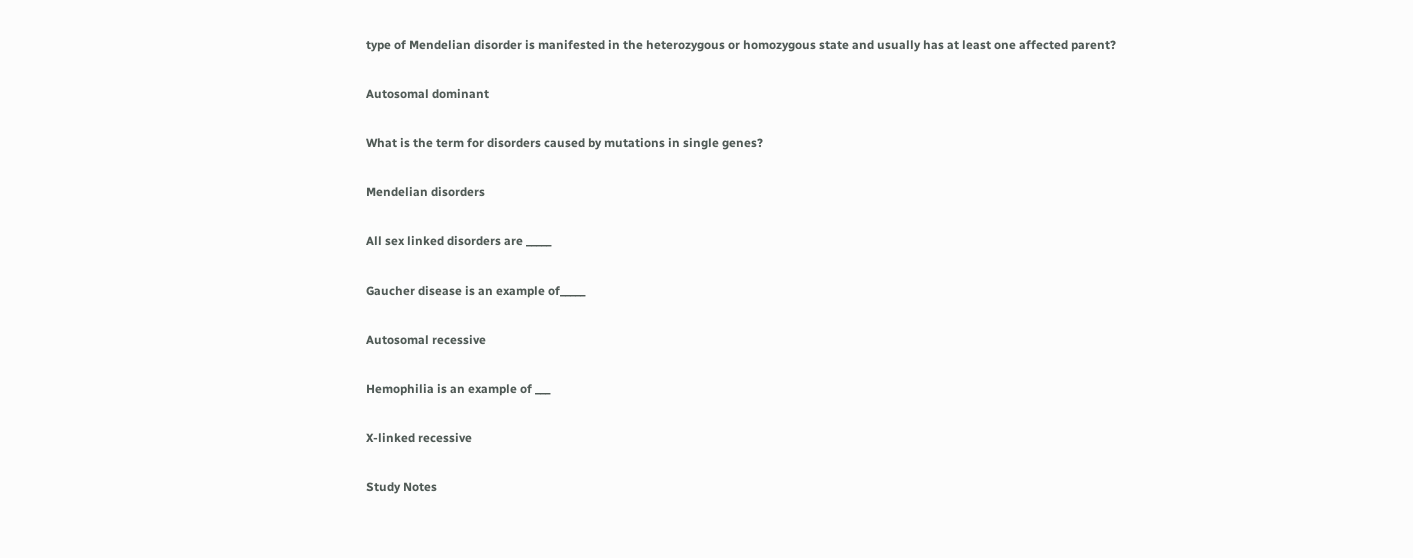type of Mendelian disorder is manifested in the heterozygous or homozygous state and usually has at least one affected parent?

Autosomal dominant

What is the term for disorders caused by mutations in single genes?

Mendelian disorders

All sex linked disorders are _____

Gaucher disease is an example of_____

Autosomal recessive

Hemophilia is an example of ___

X-linked recessive

Study Notes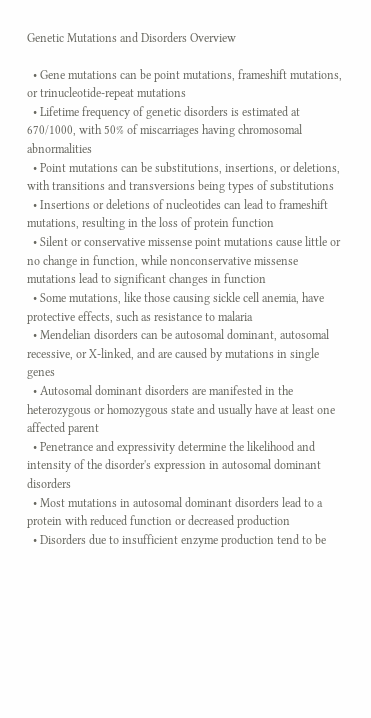Genetic Mutations and Disorders Overview

  • Gene mutations can be point mutations, frameshift mutations, or trinucleotide-repeat mutations
  • Lifetime frequency of genetic disorders is estimated at 670/1000, with 50% of miscarriages having chromosomal abnormalities
  • Point mutations can be substitutions, insertions, or deletions, with transitions and transversions being types of substitutions
  • Insertions or deletions of nucleotides can lead to frameshift mutations, resulting in the loss of protein function
  • Silent or conservative missense point mutations cause little or no change in function, while nonconservative missense mutations lead to significant changes in function
  • Some mutations, like those causing sickle cell anemia, have protective effects, such as resistance to malaria
  • Mendelian disorders can be autosomal dominant, autosomal recessive, or X-linked, and are caused by mutations in single genes
  • Autosomal dominant disorders are manifested in the heterozygous or homozygous state and usually have at least one affected parent
  • Penetrance and expressivity determine the likelihood and intensity of the disorder's expression in autosomal dominant disorders
  • Most mutations in autosomal dominant disorders lead to a protein with reduced function or decreased production
  • Disorders due to insufficient enzyme production tend to be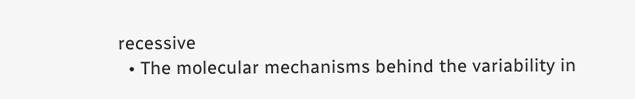recessive
  • The molecular mechanisms behind the variability in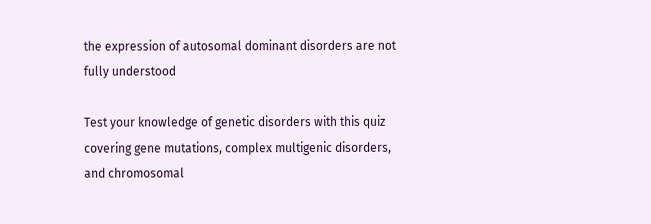the expression of autosomal dominant disorders are not fully understood

Test your knowledge of genetic disorders with this quiz covering gene mutations, complex multigenic disorders, and chromosomal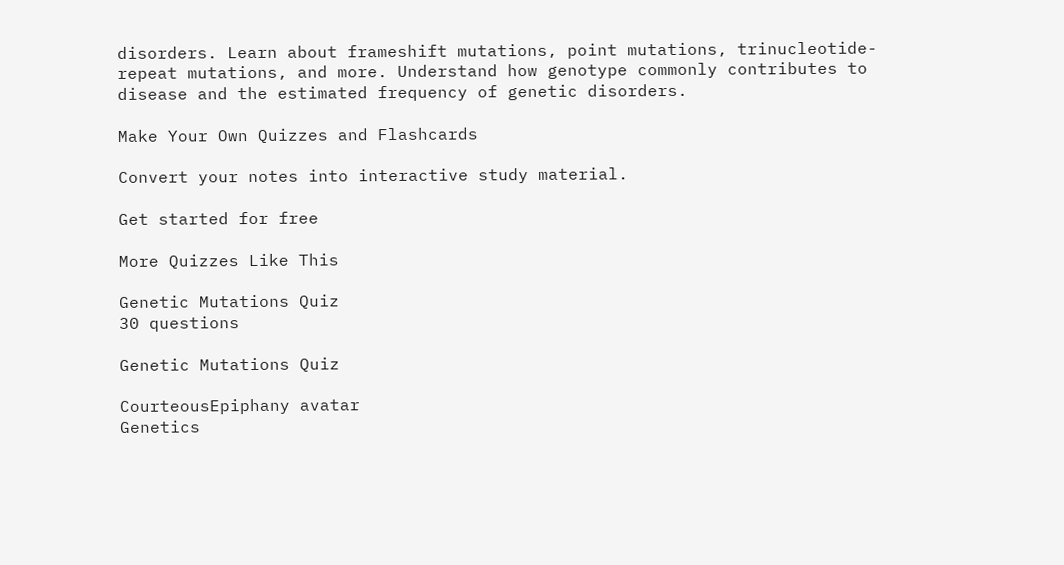disorders. Learn about frameshift mutations, point mutations, trinucleotide-repeat mutations, and more. Understand how genotype commonly contributes to disease and the estimated frequency of genetic disorders.

Make Your Own Quizzes and Flashcards

Convert your notes into interactive study material.

Get started for free

More Quizzes Like This

Genetic Mutations Quiz
30 questions

Genetic Mutations Quiz

CourteousEpiphany avatar
Genetics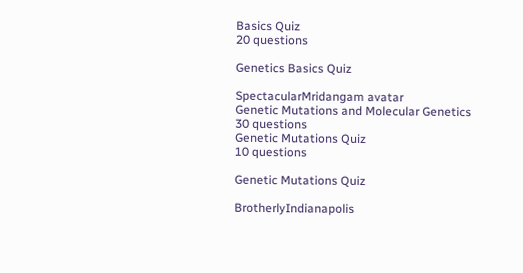Basics Quiz
20 questions

Genetics Basics Quiz

SpectacularMridangam avatar
Genetic Mutations and Molecular Genetics
30 questions
Genetic Mutations Quiz
10 questions

Genetic Mutations Quiz

BrotherlyIndianapolis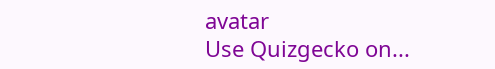avatar
Use Quizgecko on...